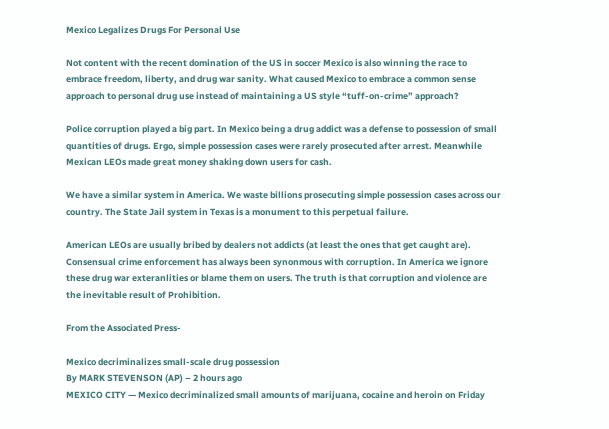Mexico Legalizes Drugs For Personal Use

Not content with the recent domination of the US in soccer Mexico is also winning the race to embrace freedom, liberty, and drug war sanity. What caused Mexico to embrace a common sense approach to personal drug use instead of maintaining a US style “tuff-on-crime” approach?

Police corruption played a big part. In Mexico being a drug addict was a defense to possession of small quantities of drugs. Ergo, simple possession cases were rarely prosecuted after arrest. Meanwhile Mexican LEOs made great money shaking down users for cash.

We have a similar system in America. We waste billions prosecuting simple possession cases across our country. The State Jail system in Texas is a monument to this perpetual failure.

American LEOs are usually bribed by dealers not addicts (at least the ones that get caught are). Consensual crime enforcement has always been synonmous with corruption. In America we ignore these drug war exteranlities or blame them on users. The truth is that corruption and violence are the inevitable result of Prohibition.

From the Associated Press-

Mexico decriminalizes small-scale drug possession
By MARK STEVENSON (AP) – 2 hours ago
MEXICO CITY — Mexico decriminalized small amounts of marijuana, cocaine and heroin on Friday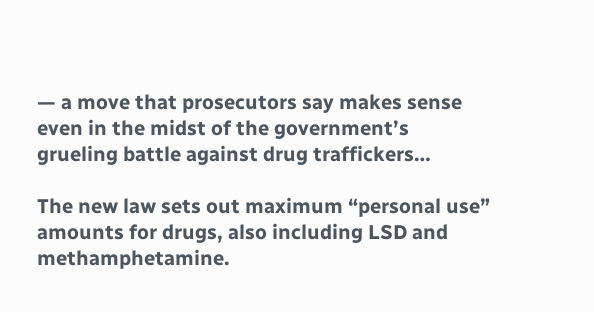— a move that prosecutors say makes sense even in the midst of the government’s grueling battle against drug traffickers…

The new law sets out maximum “personal use” amounts for drugs, also including LSD and methamphetamine.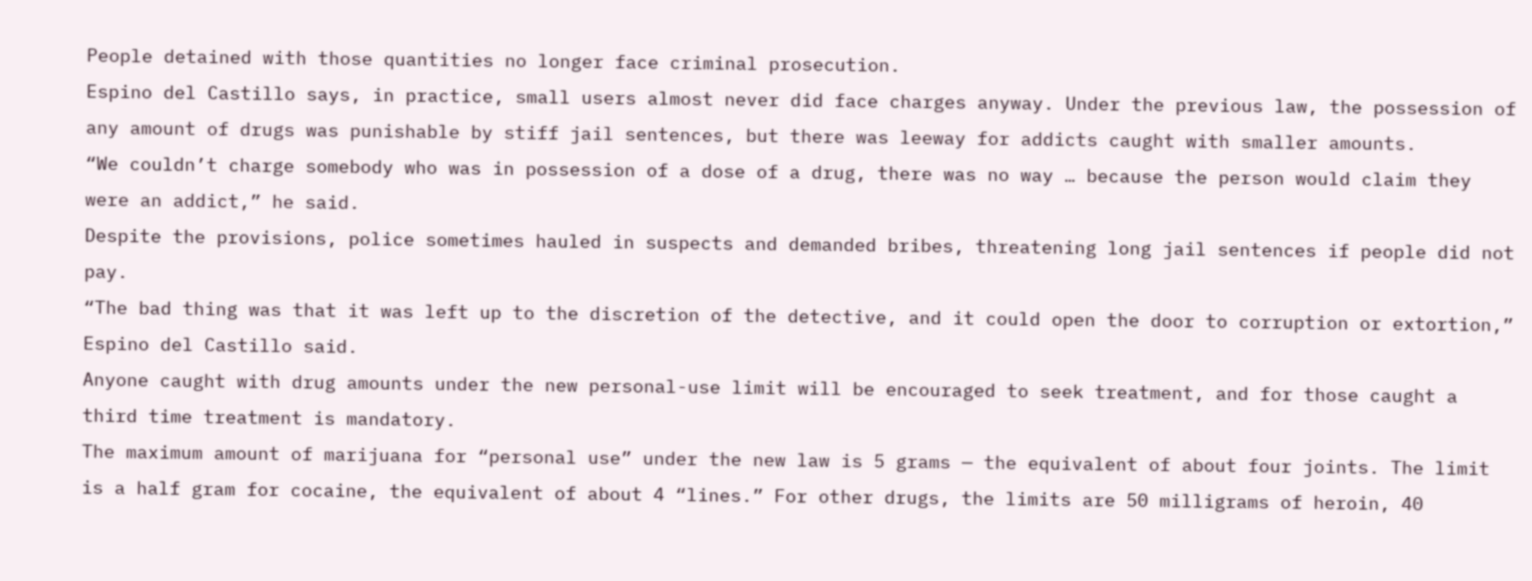People detained with those quantities no longer face criminal prosecution.
Espino del Castillo says, in practice, small users almost never did face charges anyway. Under the previous law, the possession of any amount of drugs was punishable by stiff jail sentences, but there was leeway for addicts caught with smaller amounts.
“We couldn’t charge somebody who was in possession of a dose of a drug, there was no way … because the person would claim they were an addict,” he said.
Despite the provisions, police sometimes hauled in suspects and demanded bribes, threatening long jail sentences if people did not pay.
“The bad thing was that it was left up to the discretion of the detective, and it could open the door to corruption or extortion,” Espino del Castillo said.
Anyone caught with drug amounts under the new personal-use limit will be encouraged to seek treatment, and for those caught a third time treatment is mandatory.
The maximum amount of marijuana for “personal use” under the new law is 5 grams — the equivalent of about four joints. The limit is a half gram for cocaine, the equivalent of about 4 “lines.” For other drugs, the limits are 50 milligrams of heroin, 40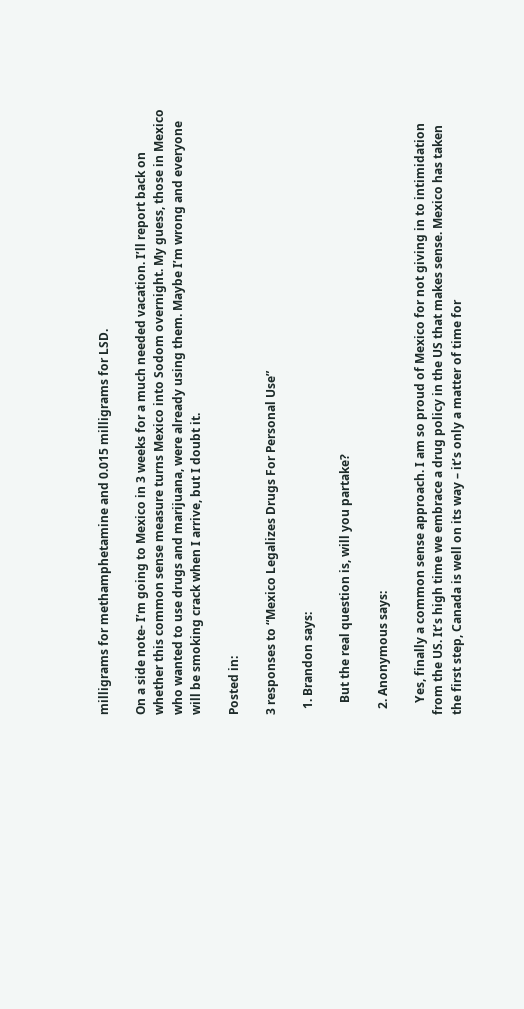milligrams for methamphetamine and 0.015 milligrams for LSD.

On a side note- I’m going to Mexico in 3 weeks for a much needed vacation. I’ll report back on whether this common sense measure turns Mexico into Sodom overnight. My guess, those in Mexico who wanted to use drugs and marijuana, were already using them. Maybe I’m wrong and everyone will be smoking crack when I arrive, but I doubt it.

Posted in:

3 responses to “Mexico Legalizes Drugs For Personal Use”

  1. Brandon says:

    But the real question is, will you partake?

  2. Anonymous says:

    Yes, finally a common sense approach. I am so proud of Mexico for not giving in to intimidation from the US. It’s high time we embrace a drug policy in the US that makes sense. Mexico has taken the first step, Canada is well on its way – it’s only a matter of time for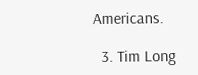Americans.

  3. Tim Long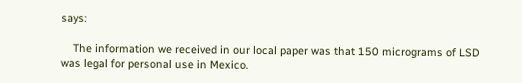says:

    The information we received in our local paper was that 150 micrograms of LSD was legal for personal use in Mexico.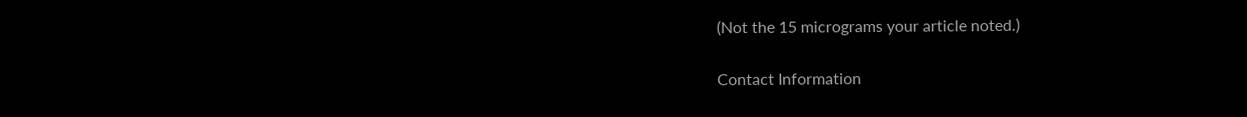(Not the 15 micrograms your article noted.)

Contact Information